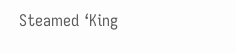Steamed ‘King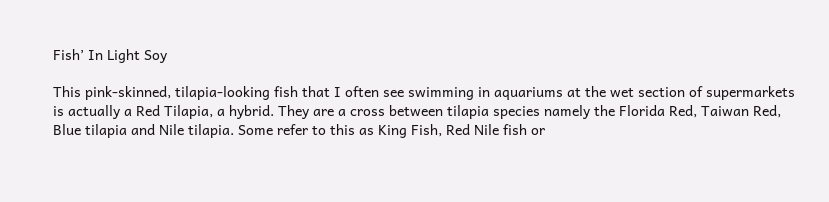Fish’ In Light Soy

This pink-skinned, tilapia-looking fish that I often see swimming in aquariums at the wet section of supermarkets is actually a Red Tilapia, a hybrid. They are a cross between tilapia species namely the Florida Red, Taiwan Red, Blue tilapia and Nile tilapia. Some refer to this as King Fish, Red Nile fish or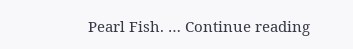Pearl Fish. … Continue reading